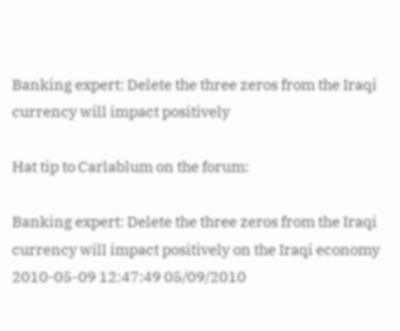Banking expert: Delete the three zeros from the Iraqi currency will impact positively

Hat tip to Carlablum on the forum:

Banking expert: Delete the three zeros from the Iraqi currency will impact positively on the Iraqi economy
2010-05-09 12:47:49 05/09/2010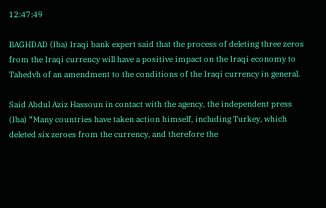12:47:49

BAGHDAD (Iba) Iraqi bank expert said that the process of deleting three zeros from the Iraqi currency will have a positive impact on the Iraqi economy to Tahedvh of an amendment to the conditions of the Iraqi currency in general.

Said Abdul Aziz Hassoun in contact with the agency, the independent press (Iba) “Many countries have taken action himself, including Turkey, which deleted six zeroes from the currency, and therefore the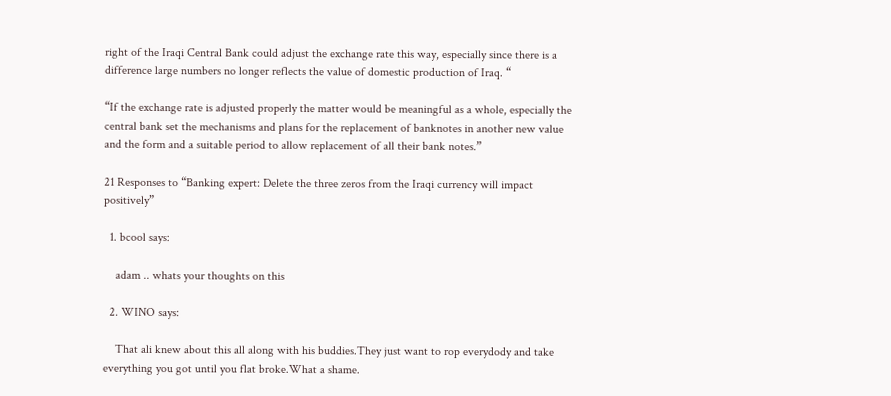right of the Iraqi Central Bank could adjust the exchange rate this way, especially since there is a difference large numbers no longer reflects the value of domestic production of Iraq. “

“If the exchange rate is adjusted properly the matter would be meaningful as a whole, especially the central bank set the mechanisms and plans for the replacement of banknotes in another new value and the form and a suitable period to allow replacement of all their bank notes.”

21 Responses to “Banking expert: Delete the three zeros from the Iraqi currency will impact positively”

  1. bcool says:

    adam .. whats your thoughts on this

  2. WINO says:

    That ali knew about this all along with his buddies.They just want to rop everydody and take everything you got until you flat broke.What a shame.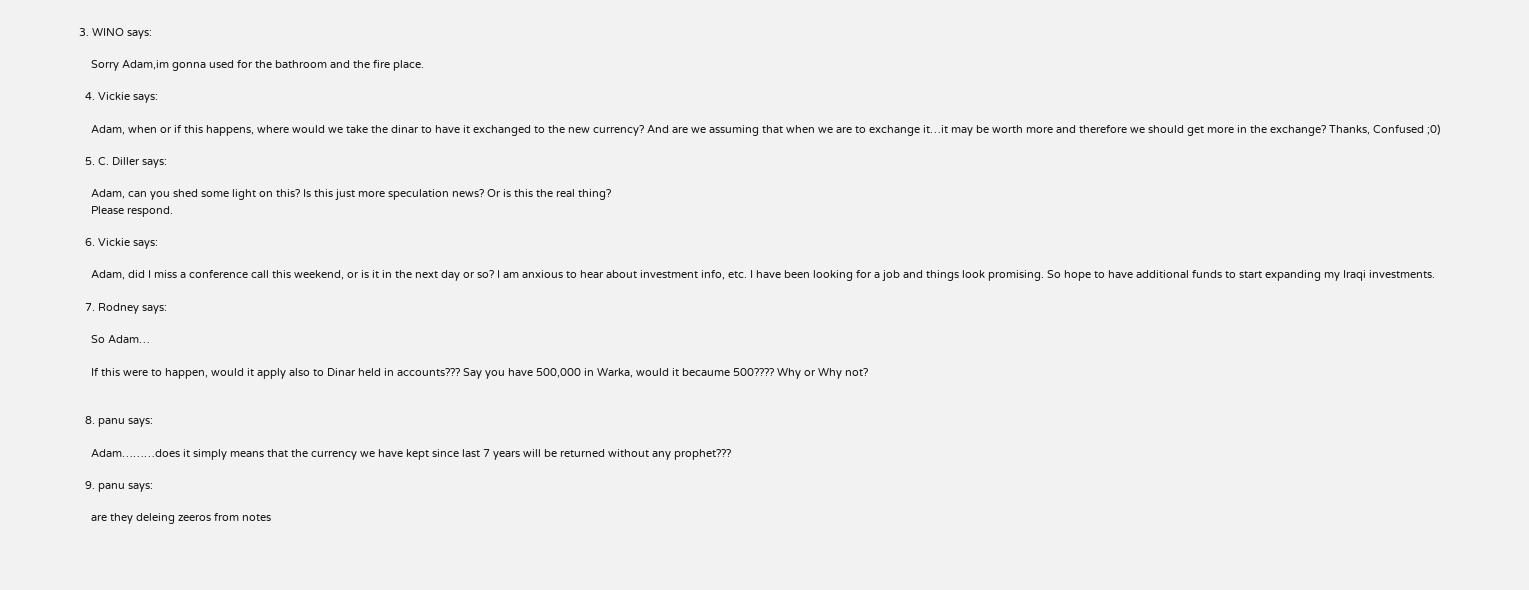3. WINO says:

    Sorry Adam,im gonna used for the bathroom and the fire place.

  4. Vickie says:

    Adam, when or if this happens, where would we take the dinar to have it exchanged to the new currency? And are we assuming that when we are to exchange it…it may be worth more and therefore we should get more in the exchange? Thanks, Confused ;0)

  5. C. Diller says:

    Adam, can you shed some light on this? Is this just more speculation news? Or is this the real thing?
    Please respond.

  6. Vickie says:

    Adam, did I miss a conference call this weekend, or is it in the next day or so? I am anxious to hear about investment info, etc. I have been looking for a job and things look promising. So hope to have additional funds to start expanding my Iraqi investments.

  7. Rodney says:

    So Adam…

    If this were to happen, would it apply also to Dinar held in accounts??? Say you have 500,000 in Warka, would it becaume 500???? Why or Why not?


  8. panu says:

    Adam………does it simply means that the currency we have kept since last 7 years will be returned without any prophet???

  9. panu says:

    are they deleing zeeros from notes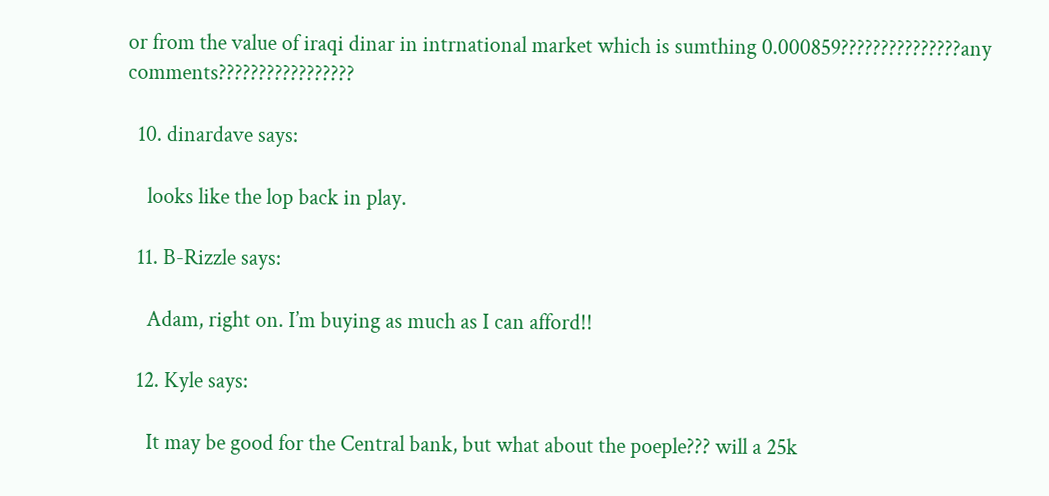or from the value of iraqi dinar in intrnational market which is sumthing 0.000859???????????????any comments?????????????????

  10. dinardave says:

    looks like the lop back in play.

  11. B-Rizzle says:

    Adam, right on. I’m buying as much as I can afford!!

  12. Kyle says:

    It may be good for the Central bank, but what about the poeple??? will a 25k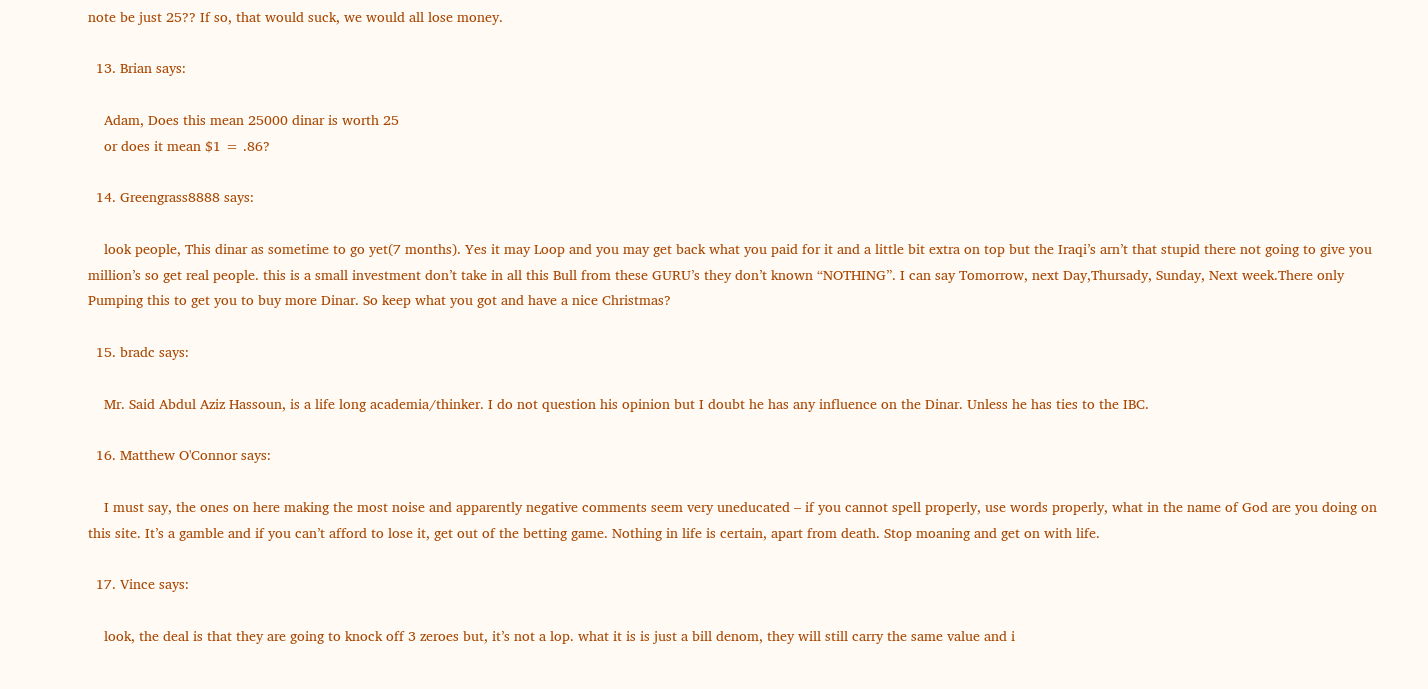note be just 25?? If so, that would suck, we would all lose money.

  13. Brian says:

    Adam, Does this mean 25000 dinar is worth 25
    or does it mean $1 = .86?

  14. Greengrass8888 says:

    look people, This dinar as sometime to go yet(7 months). Yes it may Loop and you may get back what you paid for it and a little bit extra on top but the Iraqi’s arn’t that stupid there not going to give you million’s so get real people. this is a small investment don’t take in all this Bull from these GURU’s they don’t known “NOTHING”. I can say Tomorrow, next Day,Thursady, Sunday, Next week.There only Pumping this to get you to buy more Dinar. So keep what you got and have a nice Christmas?

  15. bradc says:

    Mr. Said Abdul Aziz Hassoun, is a life long academia/thinker. I do not question his opinion but I doubt he has any influence on the Dinar. Unless he has ties to the IBC.

  16. Matthew O'Connor says:

    I must say, the ones on here making the most noise and apparently negative comments seem very uneducated – if you cannot spell properly, use words properly, what in the name of God are you doing on this site. It’s a gamble and if you can’t afford to lose it, get out of the betting game. Nothing in life is certain, apart from death. Stop moaning and get on with life.

  17. Vince says:

    look, the deal is that they are going to knock off 3 zeroes but, it’s not a lop. what it is is just a bill denom, they will still carry the same value and i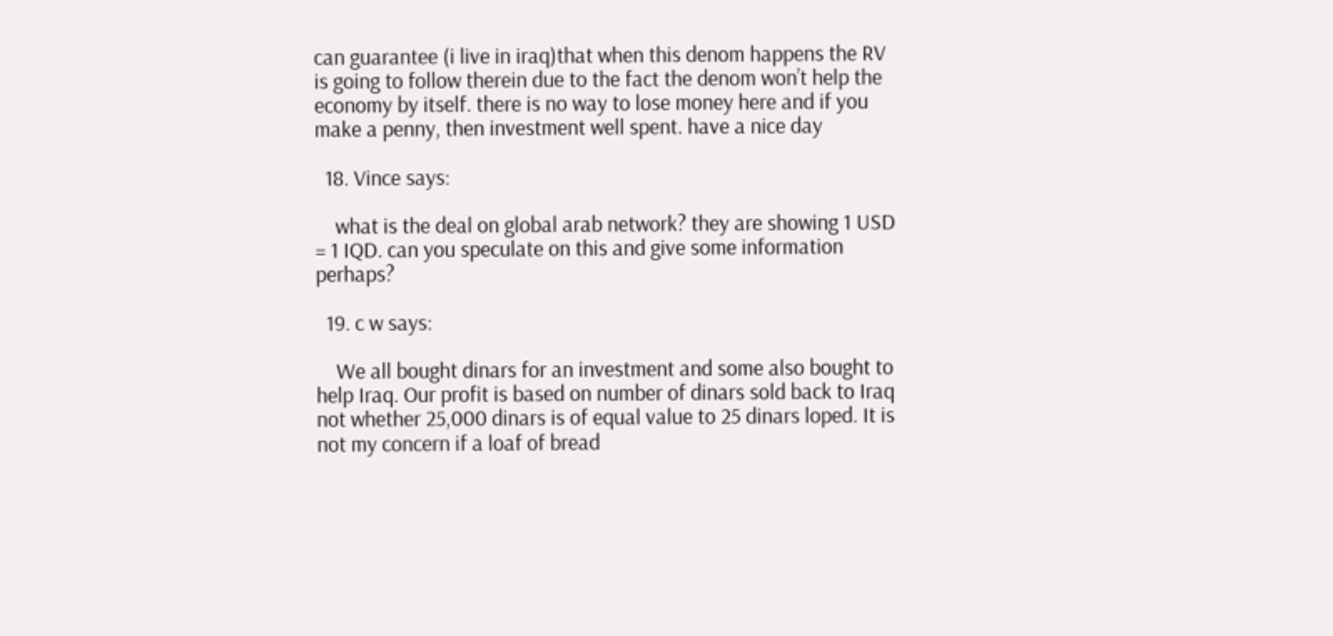can guarantee (i live in iraq)that when this denom happens the RV is going to follow therein due to the fact the denom won’t help the economy by itself. there is no way to lose money here and if you make a penny, then investment well spent. have a nice day

  18. Vince says:

    what is the deal on global arab network? they are showing 1 USD = 1 IQD. can you speculate on this and give some information perhaps?

  19. c w says:

    We all bought dinars for an investment and some also bought to help Iraq. Our profit is based on number of dinars sold back to Iraq not whether 25,000 dinars is of equal value to 25 dinars loped. It is not my concern if a loaf of bread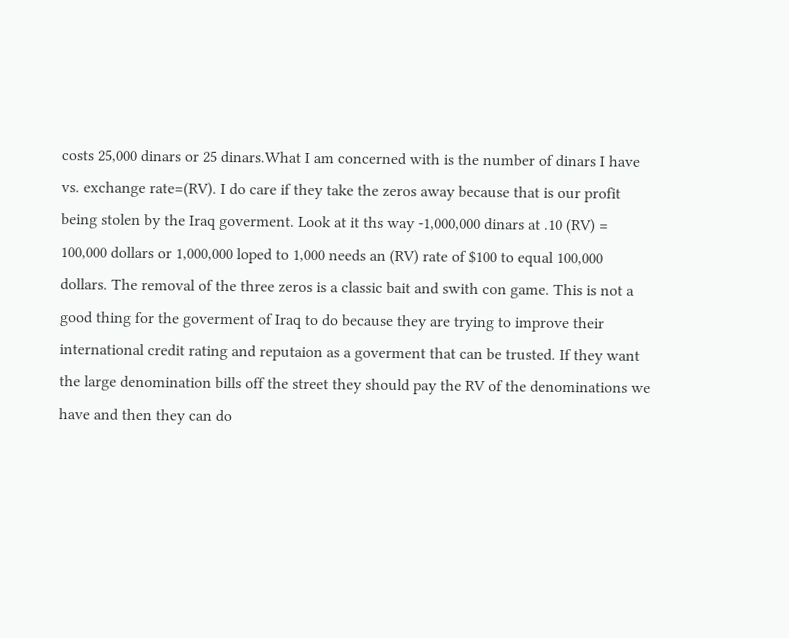costs 25,000 dinars or 25 dinars.What I am concerned with is the number of dinars I have vs. exchange rate=(RV). I do care if they take the zeros away because that is our profit being stolen by the Iraq goverment. Look at it ths way -1,000,000 dinars at .10 (RV) = 100,000 dollars or 1,000,000 loped to 1,000 needs an (RV) rate of $100 to equal 100,000 dollars. The removal of the three zeros is a classic bait and swith con game. This is not a good thing for the goverment of Iraq to do because they are trying to improve their international credit rating and reputaion as a goverment that can be trusted. If they want the large denomination bills off the street they should pay the RV of the denominations we have and then they can do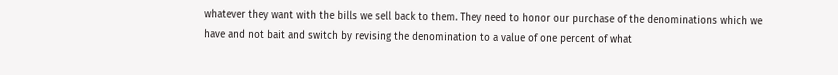whatever they want with the bills we sell back to them. They need to honor our purchase of the denominations which we have and not bait and switch by revising the denomination to a value of one percent of what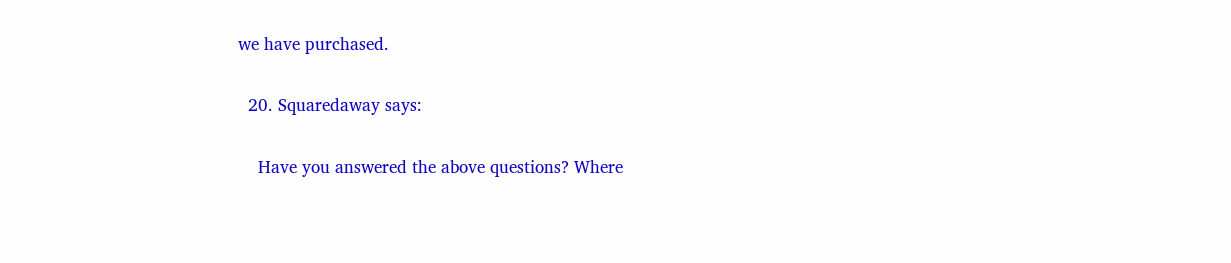we have purchased.

  20. Squaredaway says:

    Have you answered the above questions? Where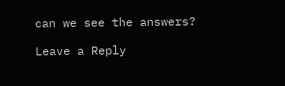can we see the answers?

Leave a Reply